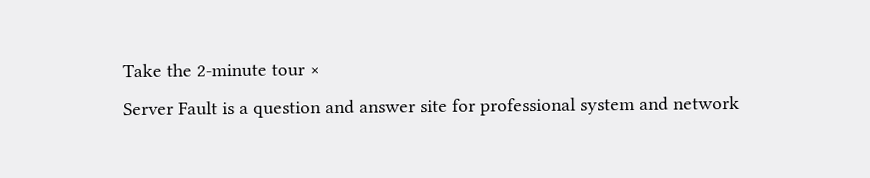Take the 2-minute tour ×
Server Fault is a question and answer site for professional system and network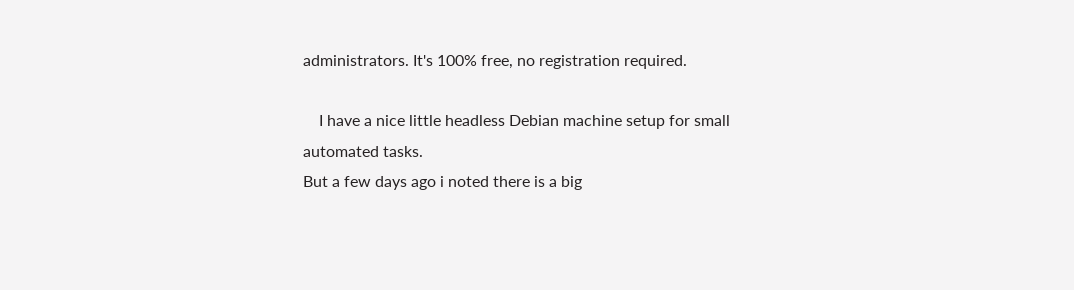administrators. It's 100% free, no registration required.

    I have a nice little headless Debian machine setup for small automated tasks.
But a few days ago i noted there is a big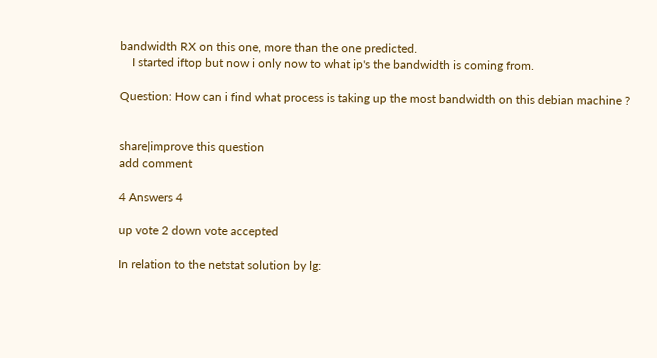bandwidth RX on this one, more than the one predicted.
    I started iftop but now i only now to what ip's the bandwidth is coming from.

Question: How can i find what process is taking up the most bandwidth on this debian machine ?


share|improve this question
add comment

4 Answers 4

up vote 2 down vote accepted

In relation to the netstat solution by lg: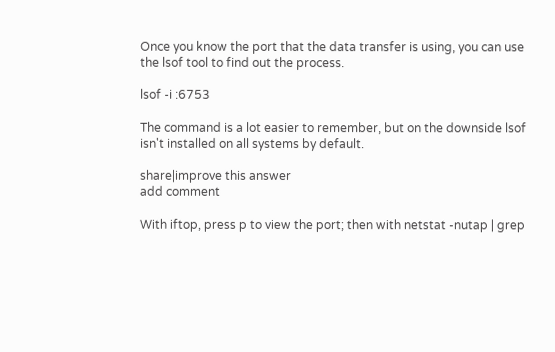Once you know the port that the data transfer is using, you can use the lsof tool to find out the process.

lsof -i :6753

The command is a lot easier to remember, but on the downside lsof isn't installed on all systems by default.

share|improve this answer
add comment

With iftop, press p to view the port; then with netstat -nutap | grep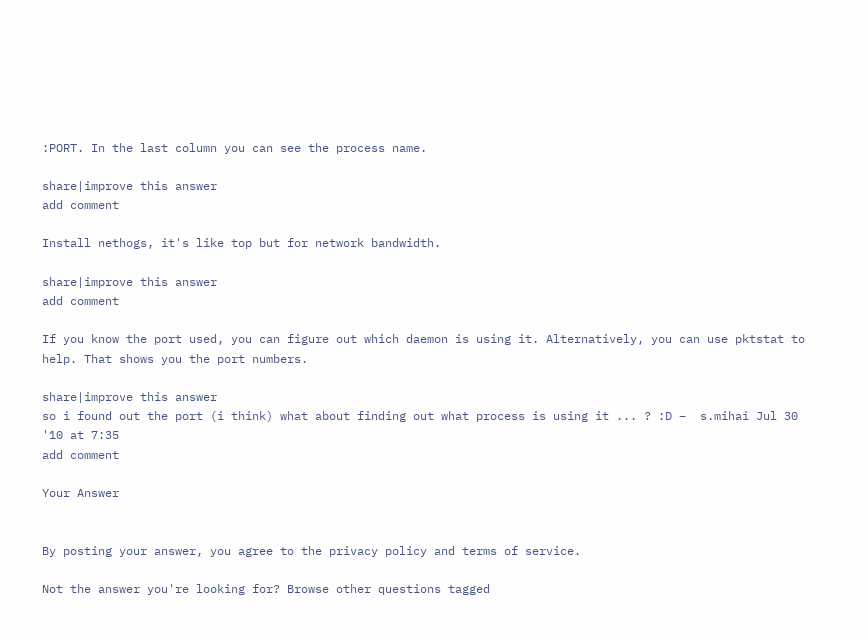:PORT. In the last column you can see the process name.

share|improve this answer
add comment

Install nethogs, it's like top but for network bandwidth.

share|improve this answer
add comment

If you know the port used, you can figure out which daemon is using it. Alternatively, you can use pktstat to help. That shows you the port numbers.

share|improve this answer
so i found out the port (i think) what about finding out what process is using it ... ? :D –  s.mihai Jul 30 '10 at 7:35
add comment

Your Answer


By posting your answer, you agree to the privacy policy and terms of service.

Not the answer you're looking for? Browse other questions tagged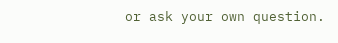or ask your own question.